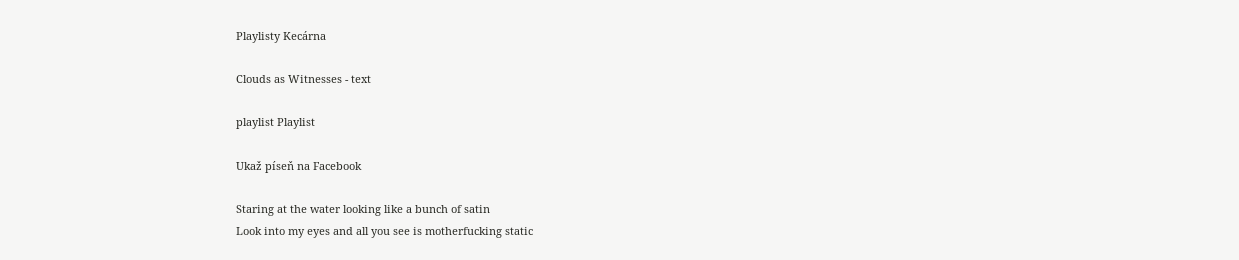Playlisty Kecárna

Clouds as Witnesses - text

playlist Playlist

Ukaž píseň na Facebook

Staring at the water looking like a bunch of satin
Look into my eyes and all you see is motherfucking static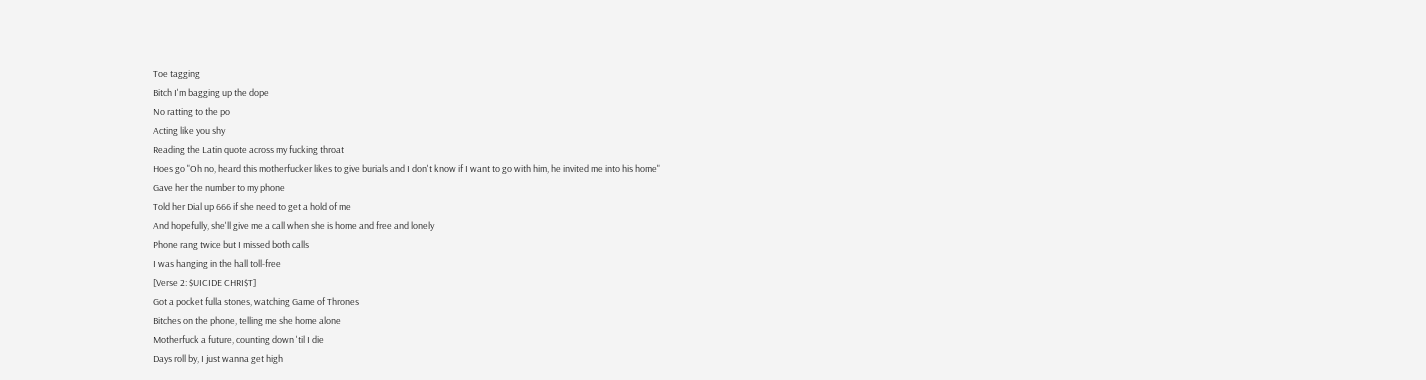Toe tagging
Bitch I'm bagging up the dope
No ratting to the po
Acting like you shy
Reading the Latin quote across my fucking throat
Hoes go "Oh no, heard this motherfucker likes to give burials and I don't know if I want to go with him, he invited me into his home"
Gave her the number to my phone
Told her Dial up 666 if she need to get a hold of me
And hopefully, she'll give me a call when she is home and free and lonely
Phone rang twice but I missed both calls
I was hanging in the hall toll-free
[Verse 2: $UICIDE CHRI$T]
Got a pocket fulla stones, watching Game of Thrones
Bitches on the phone, telling me she home alone
Motherfuck a future, counting down 'til I die
Days roll by, I just wanna get high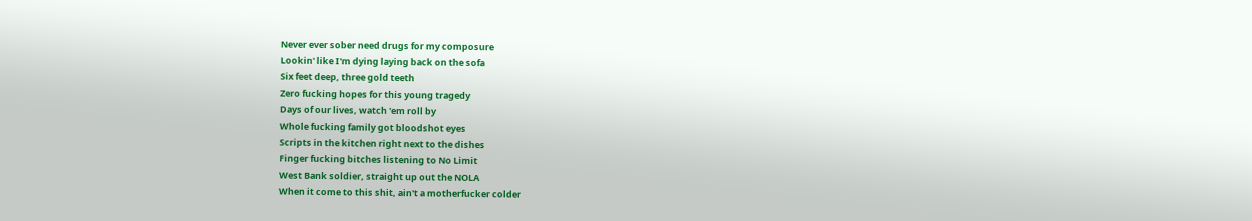Never ever sober need drugs for my composure
Lookin' like I'm dying laying back on the sofa
Six feet deep, three gold teeth
Zero fucking hopes for this young tragedy
Days of our lives, watch 'em roll by
Whole fucking family got bloodshot eyes
Scripts in the kitchen right next to the dishes
Finger fucking bitches listening to No Limit
West Bank soldier, straight up out the NOLA
When it come to this shit, ain't a motherfucker colder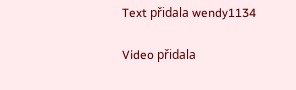Text přidala wendy1134

Video přidala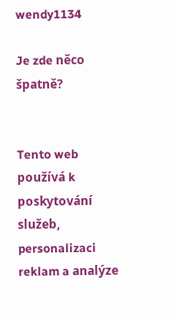wendy1134

Je zde něco špatně?


Tento web používá k poskytování služeb, personalizaci reklam a analýze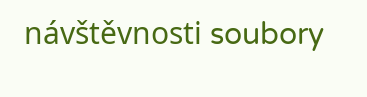návštěvnosti soubory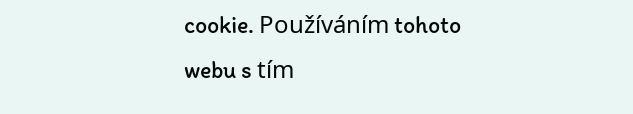cookie. Používáním tohoto webu s tím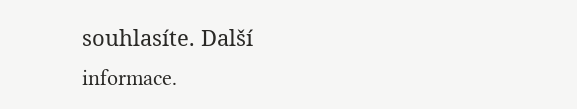souhlasíte. Další informace.